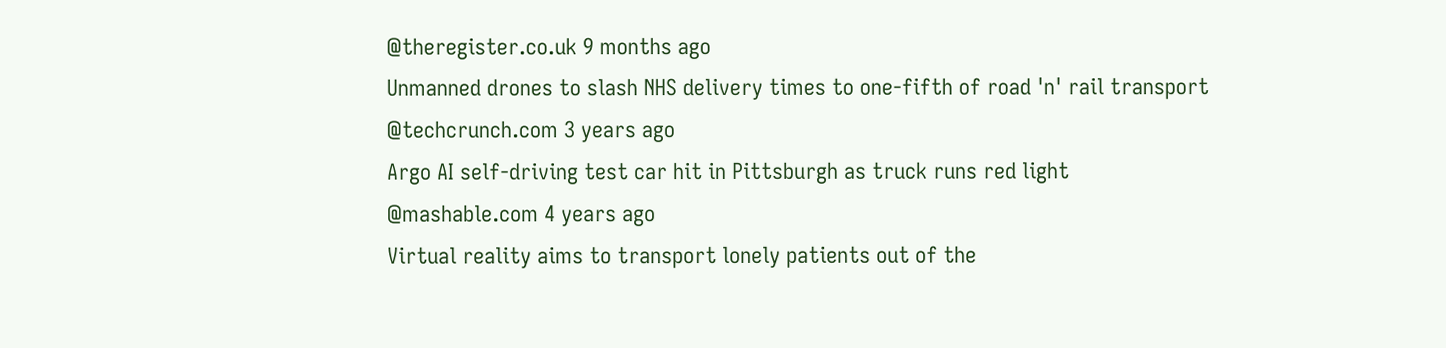@theregister.co.uk 9 months ago
Unmanned drones to slash NHS delivery times to one-fifth of road 'n' rail transport
@techcrunch.com 3 years ago
Argo AI self-driving test car hit in Pittsburgh as truck runs red light
@mashable.com 4 years ago
Virtual reality aims to transport lonely patients out of the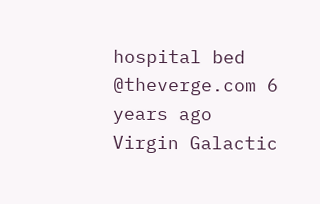hospital bed
@theverge.com 6 years ago
Virgin Galactic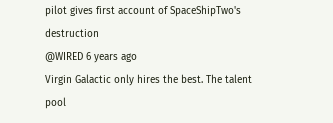pilot gives first account of SpaceShipTwo's destruction
@WIRED 6 years ago
Virgin Galactic only hires the best. The talent pool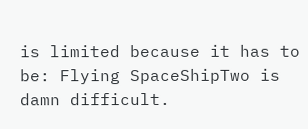is limited because it has to be: Flying SpaceShipTwo is damn difficult.